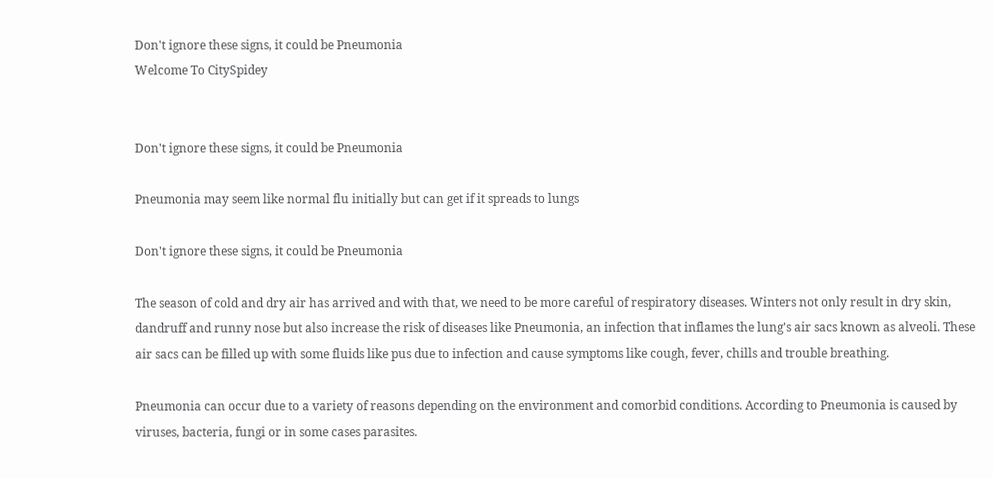Don't ignore these signs, it could be Pneumonia
Welcome To CitySpidey


Don't ignore these signs, it could be Pneumonia

Pneumonia may seem like normal flu initially but can get if it spreads to lungs

Don't ignore these signs, it could be Pneumonia

The season of cold and dry air has arrived and with that, we need to be more careful of respiratory diseases. Winters not only result in dry skin, dandruff and runny nose but also increase the risk of diseases like Pneumonia, an infection that inflames the lung's air sacs known as alveoli. These air sacs can be filled up with some fluids like pus due to infection and cause symptoms like cough, fever, chills and trouble breathing.

Pneumonia can occur due to a variety of reasons depending on the environment and comorbid conditions. According to Pneumonia is caused by viruses, bacteria, fungi or in some cases parasites.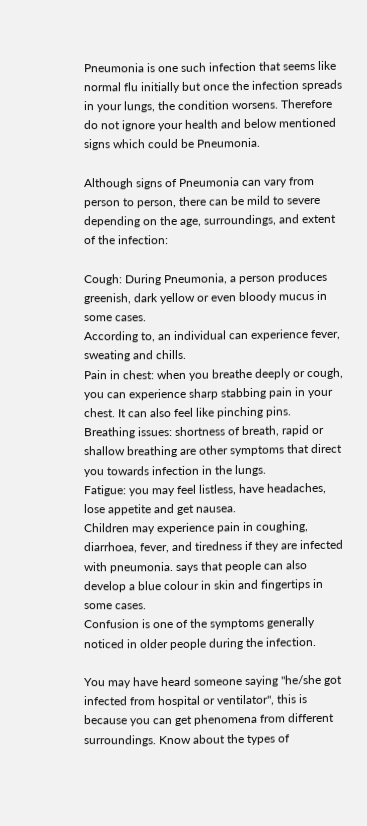Pneumonia is one such infection that seems like normal flu initially but once the infection spreads in your lungs, the condition worsens. Therefore do not ignore your health and below mentioned signs which could be Pneumonia.

Although signs of Pneumonia can vary from person to person, there can be mild to severe depending on the age, surroundings, and extent of the infection:

Cough: During Pneumonia, a person produces greenish, dark yellow or even bloody mucus in some cases.
According to, an individual can experience fever, sweating and chills.
Pain in chest: when you breathe deeply or cough, you can experience sharp stabbing pain in your chest. It can also feel like pinching pins.
Breathing issues: shortness of breath, rapid or shallow breathing are other symptoms that direct you towards infection in the lungs.
Fatigue: you may feel listless, have headaches, lose appetite and get nausea.
Children may experience pain in coughing, diarrhoea, fever, and tiredness if they are infected with pneumonia. says that people can also develop a blue colour in skin and fingertips in some cases.
Confusion is one of the symptoms generally noticed in older people during the infection.

You may have heard someone saying "he/she got infected from hospital or ventilator", this is because you can get phenomena from different surroundings. Know about the types of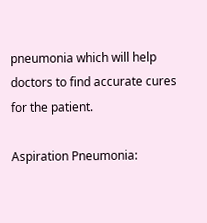pneumonia which will help doctors to find accurate cures for the patient.

Aspiration Pneumonia: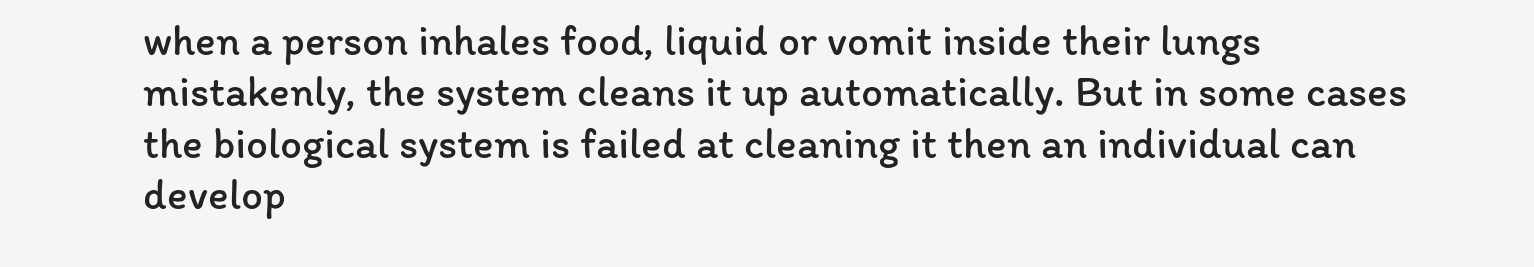when a person inhales food, liquid or vomit inside their lungs mistakenly, the system cleans it up automatically. But in some cases the biological system is failed at cleaning it then an individual can develop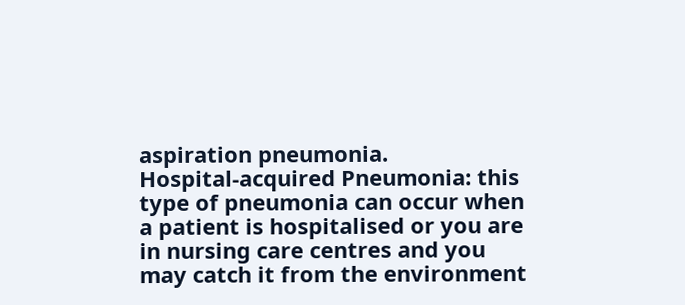aspiration pneumonia.
Hospital-acquired Pneumonia: this type of pneumonia can occur when a patient is hospitalised or you are in nursing care centres and you may catch it from the environment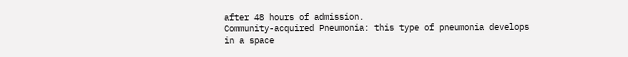after 48 hours of admission.
Community-acquired Pneumonia: this type of pneumonia develops in a space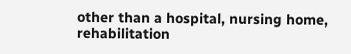other than a hospital, nursing home, rehabilitation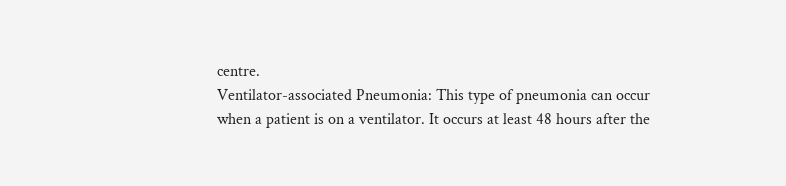centre.
Ventilator-associated Pneumonia: This type of pneumonia can occur when a patient is on a ventilator. It occurs at least 48 hours after the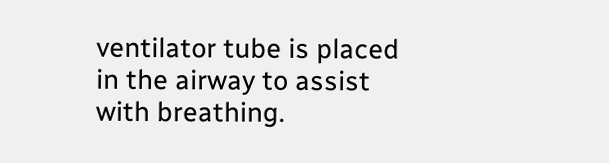ventilator tube is placed in the airway to assist with breathing.